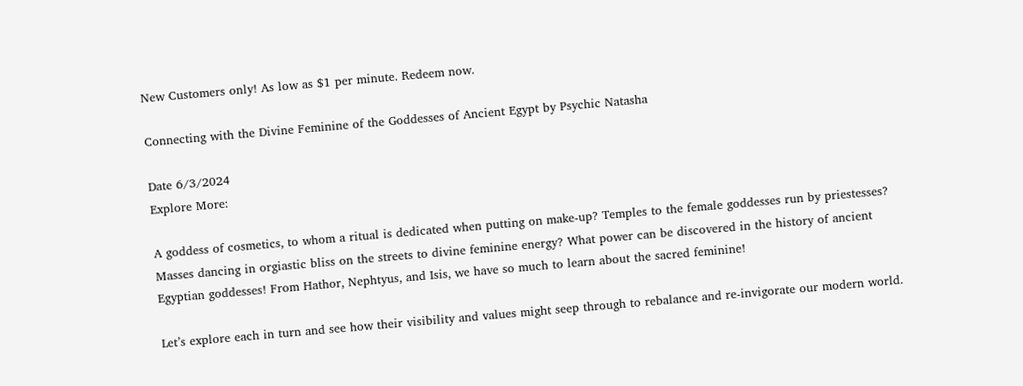New Customers only! As low as $1 per minute. Redeem now.

Connecting with the Divine Feminine of the Goddesses of Ancient Egypt by Psychic Natasha

Date 6/3/2024
Explore More:

A goddess of cosmetics, to whom a ritual is dedicated when putting on make-up? Temples to the female goddesses run by priestesses? Masses dancing in orgiastic bliss on the streets to divine feminine energy? What power can be discovered in the history of ancient Egyptian goddesses! From Hathor, Nephtyus, and Isis, we have so much to learn about the sacred feminine!

Let’s explore each in turn and see how their visibility and values might seep through to rebalance and re-invigorate our modern world.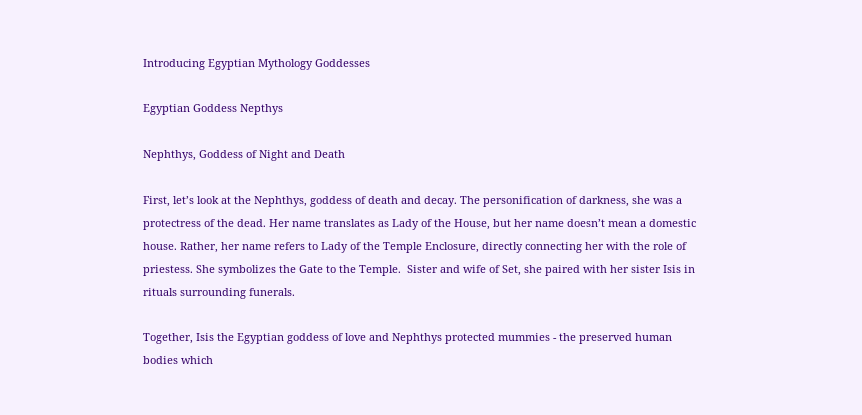Introducing Egyptian Mythology Goddesses

Egyptian Goddess Nepthys

Nephthys, Goddess of Night and Death

First, let’s look at the Nephthys, goddess of death and decay. The personification of darkness, she was a protectress of the dead. Her name translates as Lady of the House, but her name doesn’t mean a domestic house. Rather, her name refers to Lady of the Temple Enclosure, directly connecting her with the role of priestess. She symbolizes the Gate to the Temple.  Sister and wife of Set, she paired with her sister Isis in rituals surrounding funerals.

Together, Isis the Egyptian goddess of love and Nephthys protected mummies - the preserved human bodies which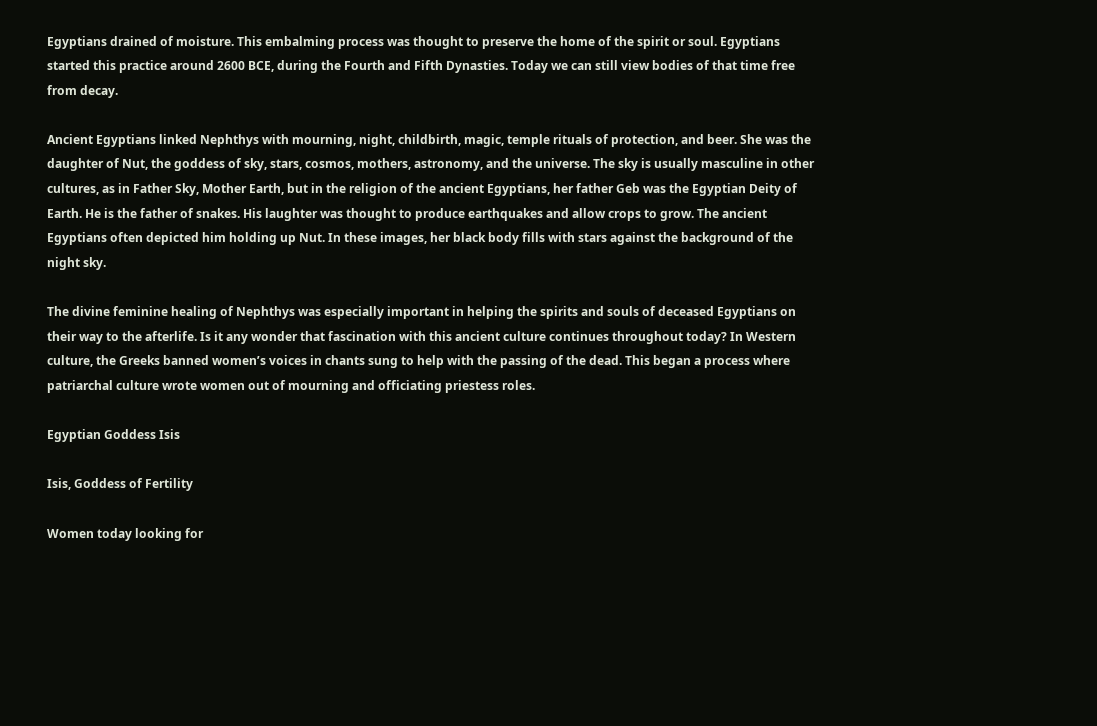Egyptians drained of moisture. This embalming process was thought to preserve the home of the spirit or soul. Egyptians started this practice around 2600 BCE, during the Fourth and Fifth Dynasties. Today we can still view bodies of that time free from decay.

Ancient Egyptians linked Nephthys with mourning, night, childbirth, magic, temple rituals of protection, and beer. She was the daughter of Nut, the goddess of sky, stars, cosmos, mothers, astronomy, and the universe. The sky is usually masculine in other cultures, as in Father Sky, Mother Earth, but in the religion of the ancient Egyptians, her father Geb was the Egyptian Deity of Earth. He is the father of snakes. His laughter was thought to produce earthquakes and allow crops to grow. The ancient Egyptians often depicted him holding up Nut. In these images, her black body fills with stars against the background of the night sky.

The divine feminine healing of Nephthys was especially important in helping the spirits and souls of deceased Egyptians on their way to the afterlife. Is it any wonder that fascination with this ancient culture continues throughout today? In Western culture, the Greeks banned women’s voices in chants sung to help with the passing of the dead. This began a process where patriarchal culture wrote women out of mourning and officiating priestess roles.

Egyptian Goddess Isis

Isis, Goddess of Fertility

Women today looking for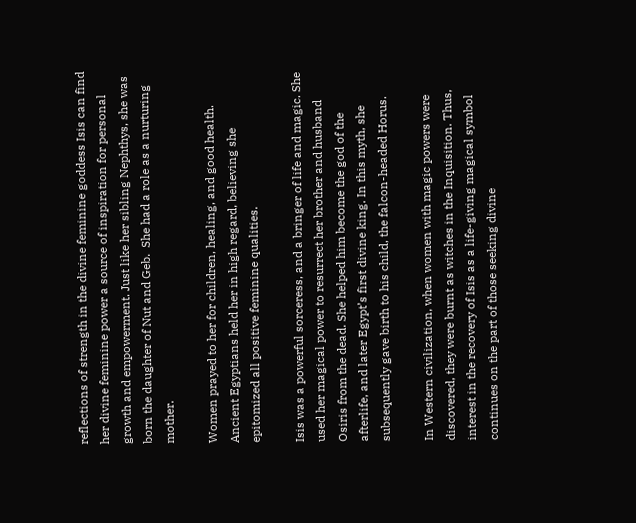reflections of strength in the divine feminine goddess Isis can find her divine feminine power a source of inspiration for personal growth and empowerment. Just like her sibling Nephthys, she was born the daughter of Nut and Geb.  She had a role as a nurturing mother.

Women prayed to her for children, healing, and good health. Ancient Egyptians held her in high regard, believing she epitomized all positive feminine qualities.

Isis was a powerful sorceress, and a bringer of life and magic. She used her magical power to resurrect her brother and husband Osiris from the dead. She helped him become the god of the afterlife, and later Egypt’s first divine king. In this myth, she subsequently gave birth to his child, the falcon-headed Horus.

In Western civilization, when women with magic powers were discovered, they were burnt as witches in the Inquisition. Thus, interest in the recovery of Isis as a life-giving magical symbol continues on the part of those seeking divine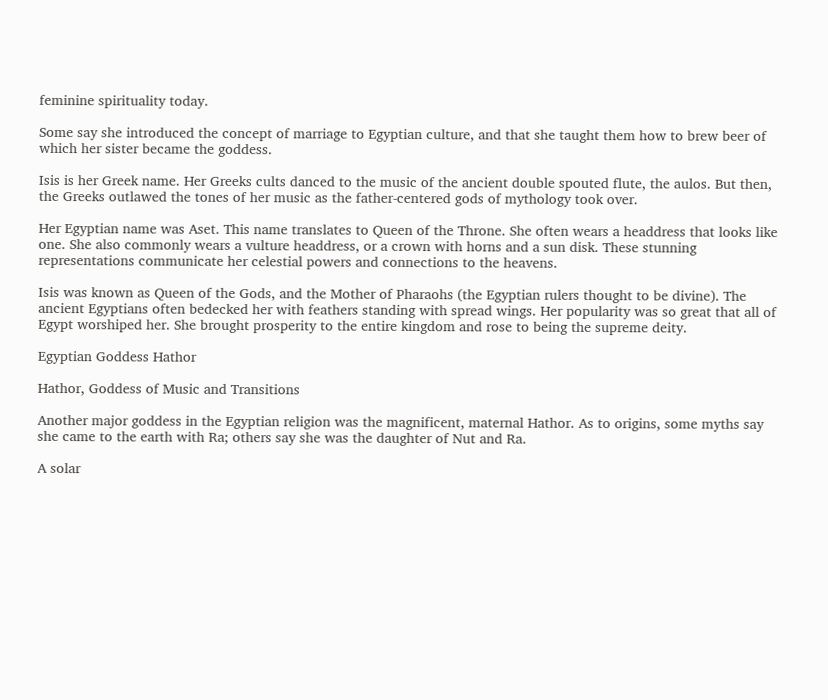feminine spirituality today.

Some say she introduced the concept of marriage to Egyptian culture, and that she taught them how to brew beer of which her sister became the goddess.

Isis is her Greek name. Her Greeks cults danced to the music of the ancient double spouted flute, the aulos. But then, the Greeks outlawed the tones of her music as the father-centered gods of mythology took over.

Her Egyptian name was Aset. This name translates to Queen of the Throne. She often wears a headdress that looks like one. She also commonly wears a vulture headdress, or a crown with horns and a sun disk. These stunning representations communicate her celestial powers and connections to the heavens.

Isis was known as Queen of the Gods, and the Mother of Pharaohs (the Egyptian rulers thought to be divine). The ancient Egyptians often bedecked her with feathers standing with spread wings. Her popularity was so great that all of Egypt worshiped her. She brought prosperity to the entire kingdom and rose to being the supreme deity.

Egyptian Goddess Hathor

Hathor, Goddess of Music and Transitions

Another major goddess in the Egyptian religion was the magnificent, maternal Hathor. As to origins, some myths say she came to the earth with Ra; others say she was the daughter of Nut and Ra.

A solar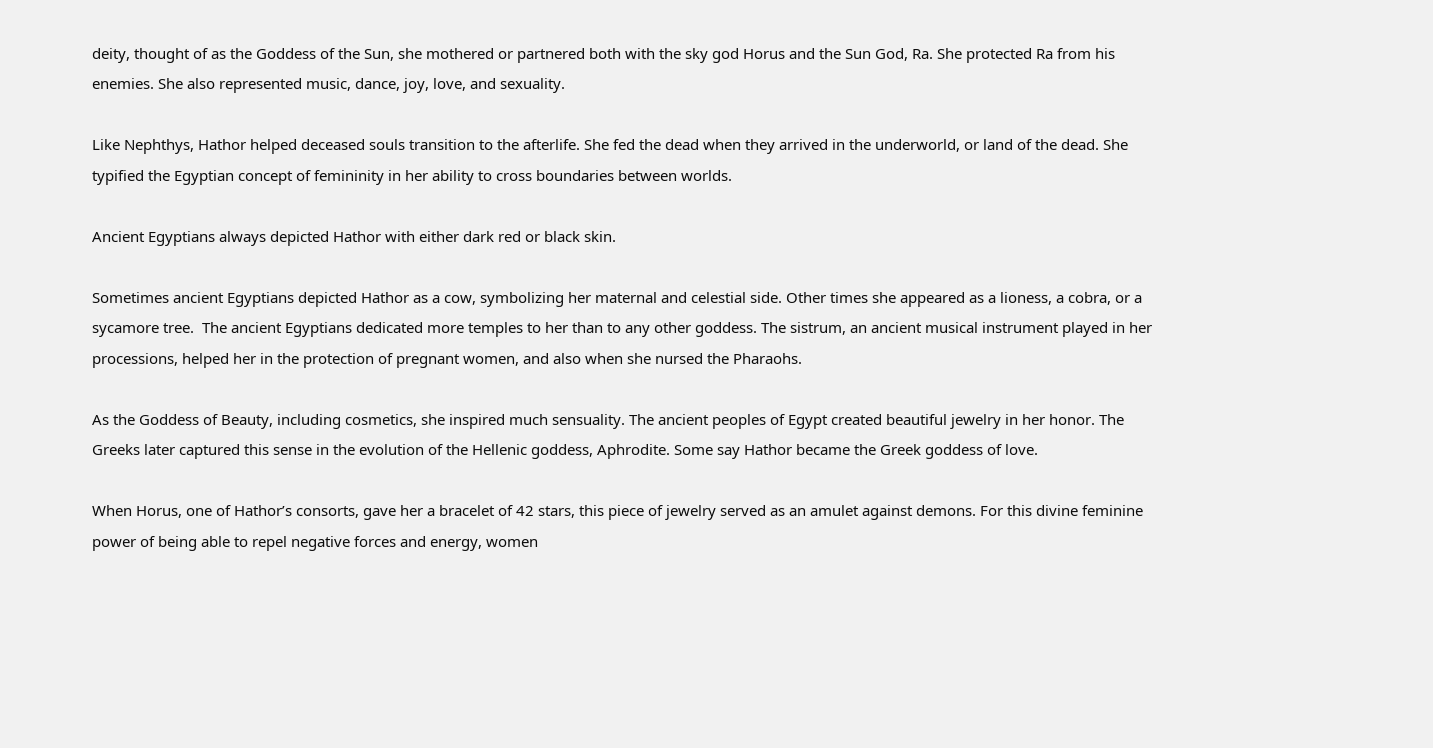deity, thought of as the Goddess of the Sun, she mothered or partnered both with the sky god Horus and the Sun God, Ra. She protected Ra from his enemies. She also represented music, dance, joy, love, and sexuality.

Like Nephthys, Hathor helped deceased souls transition to the afterlife. She fed the dead when they arrived in the underworld, or land of the dead. She typified the Egyptian concept of femininity in her ability to cross boundaries between worlds.

Ancient Egyptians always depicted Hathor with either dark red or black skin.

Sometimes ancient Egyptians depicted Hathor as a cow, symbolizing her maternal and celestial side. Other times she appeared as a lioness, a cobra, or a sycamore tree.  The ancient Egyptians dedicated more temples to her than to any other goddess. The sistrum, an ancient musical instrument played in her processions, helped her in the protection of pregnant women, and also when she nursed the Pharaohs.

As the Goddess of Beauty, including cosmetics, she inspired much sensuality. The ancient peoples of Egypt created beautiful jewelry in her honor. The Greeks later captured this sense in the evolution of the Hellenic goddess, Aphrodite. Some say Hathor became the Greek goddess of love.

When Horus, one of Hathor’s consorts, gave her a bracelet of 42 stars, this piece of jewelry served as an amulet against demons. For this divine feminine power of being able to repel negative forces and energy, women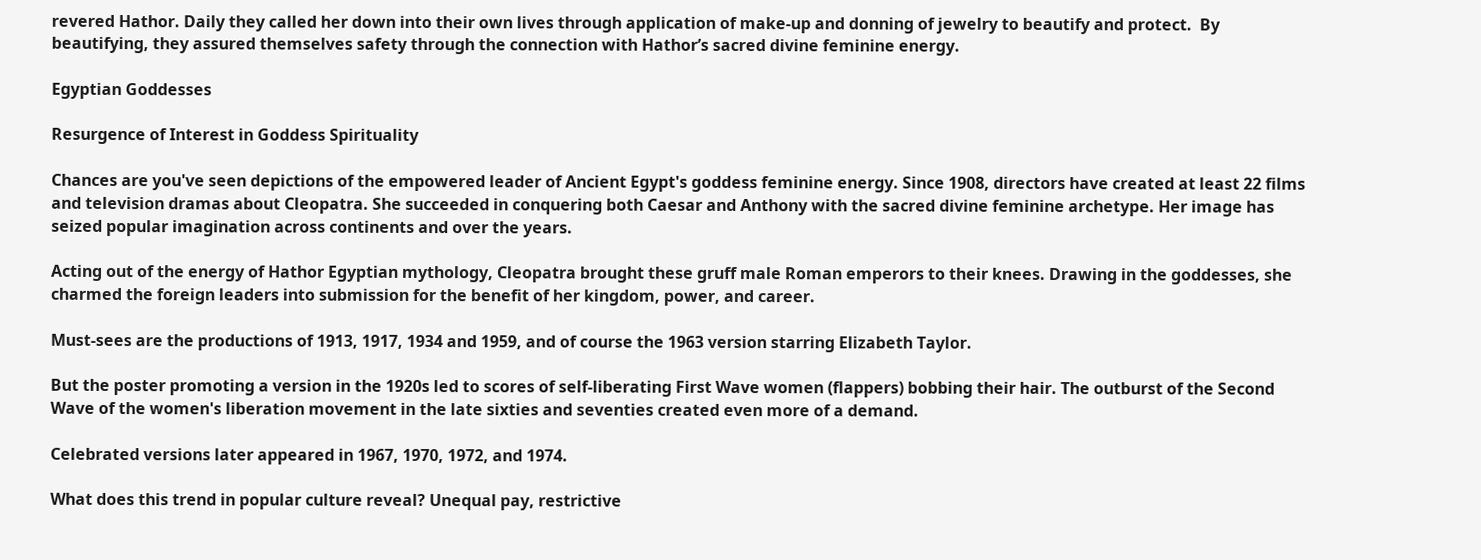revered Hathor. Daily they called her down into their own lives through application of make-up and donning of jewelry to beautify and protect.  By beautifying, they assured themselves safety through the connection with Hathor’s sacred divine feminine energy.

Egyptian Goddesses

Resurgence of Interest in Goddess Spirituality

Chances are you've seen depictions of the empowered leader of Ancient Egypt's goddess feminine energy. Since 1908, directors have created at least 22 films and television dramas about Cleopatra. She succeeded in conquering both Caesar and Anthony with the sacred divine feminine archetype. Her image has seized popular imagination across continents and over the years.

Acting out of the energy of Hathor Egyptian mythology, Cleopatra brought these gruff male Roman emperors to their knees. Drawing in the goddesses, she charmed the foreign leaders into submission for the benefit of her kingdom, power, and career.

Must-sees are the productions of 1913, 1917, 1934 and 1959, and of course the 1963 version starring Elizabeth Taylor.

But the poster promoting a version in the 1920s led to scores of self-liberating First Wave women (flappers) bobbing their hair. The outburst of the Second Wave of the women's liberation movement in the late sixties and seventies created even more of a demand.

Celebrated versions later appeared in 1967, 1970, 1972, and 1974.

What does this trend in popular culture reveal? Unequal pay, restrictive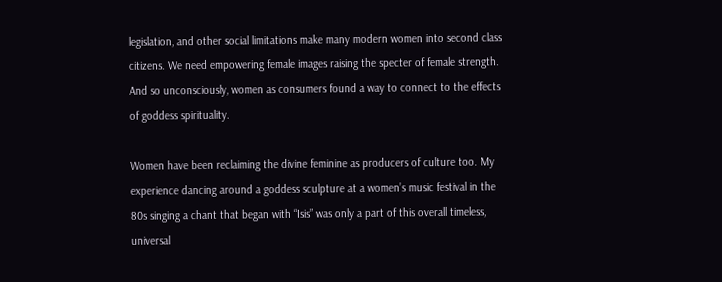legislation, and other social limitations make many modern women into second class citizens. We need empowering female images raising the specter of female strength. And so unconsciously, women as consumers found a way to connect to the effects of goddess spirituality.

Women have been reclaiming the divine feminine as producers of culture too. My experience dancing around a goddess sculpture at a women’s music festival in the 80s singing a chant that began with “Isis” was only a part of this overall timeless, universal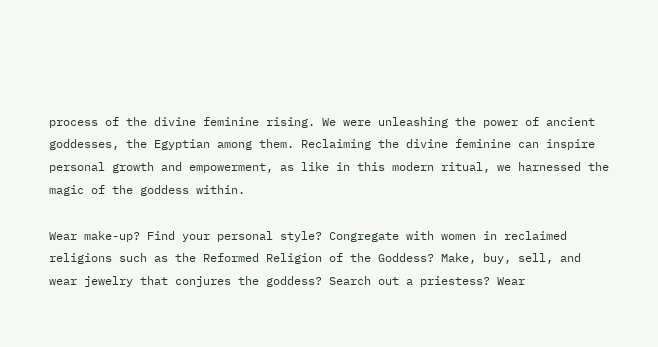process of the divine feminine rising. We were unleashing the power of ancient goddesses, the Egyptian among them. Reclaiming the divine feminine can inspire personal growth and empowerment, as like in this modern ritual, we harnessed the magic of the goddess within.

Wear make-up? Find your personal style? Congregate with women in reclaimed religions such as the Reformed Religion of the Goddess? Make, buy, sell, and wear jewelry that conjures the goddess? Search out a priestess? Wear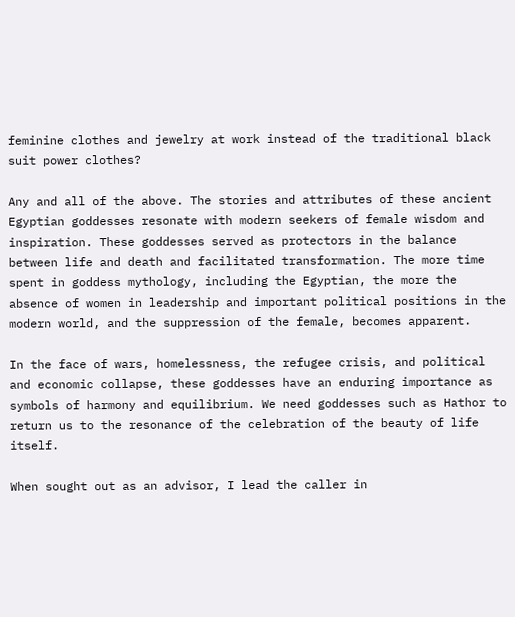feminine clothes and jewelry at work instead of the traditional black suit power clothes?

Any and all of the above. The stories and attributes of these ancient Egyptian goddesses resonate with modern seekers of female wisdom and inspiration. These goddesses served as protectors in the balance between life and death and facilitated transformation. The more time spent in goddess mythology, including the Egyptian, the more the absence of women in leadership and important political positions in the modern world, and the suppression of the female, becomes apparent.

In the face of wars, homelessness, the refugee crisis, and political and economic collapse, these goddesses have an enduring importance as symbols of harmony and equilibrium. We need goddesses such as Hathor to return us to the resonance of the celebration of the beauty of life itself.

When sought out as an advisor, I lead the caller in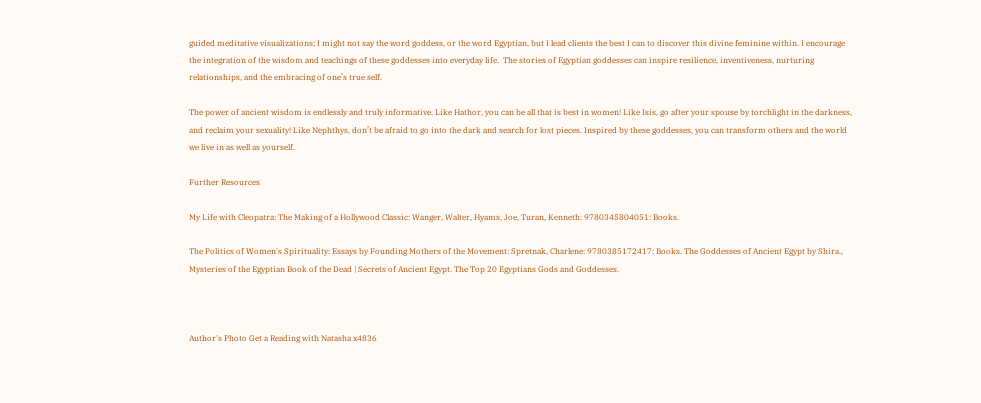guided meditative visualizations; I might not say the word goddess, or the word Egyptian, but I lead clients the best I can to discover this divine feminine within. I encourage the integration of the wisdom and teachings of these goddesses into everyday life.  The stories of Egyptian goddesses can inspire resilience, inventiveness, nurturing relationships, and the embracing of one’s true self.

The power of ancient wisdom is endlessly and truly informative. Like Hathor, you can be all that is best in women! Like Isis, go after your spouse by torchlight in the darkness, and reclaim your sexuality! Like Nephthys, don’t be afraid to go into the dark and search for lost pieces. Inspired by these goddesses, you can transform others and the world we live in as well as yourself.

Further Resources

My Life with Cleopatra: The Making of a Hollywood Classic: Wanger, Walter, Hyams, Joe, Turan, Kenneth: 9780345804051: Books.

The Politics of Women's Spirituality: Essays by Founding Mothers of the Movement: Spretnak, Charlene: 9780385172417: Books. The Goddesses of Ancient Egypt by Shira., Mysteries of the Egyptian Book of the Dead | Secrets of Ancient Egypt. The Top 20 Egyptians Gods and Goddesses.



Author's Photo Get a Reading with Natasha x4836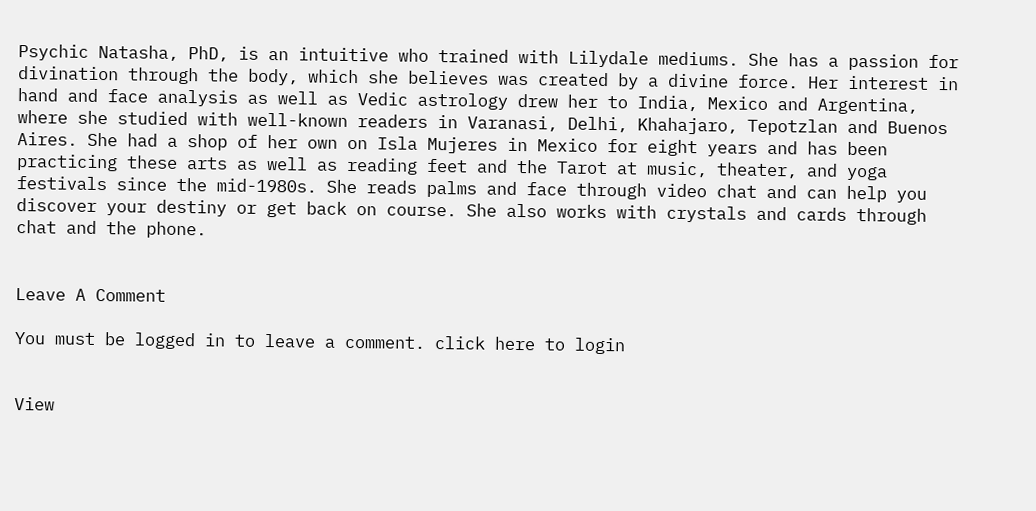Psychic Natasha, PhD, is an intuitive who trained with Lilydale mediums. She has a passion for divination through the body, which she believes was created by a divine force. Her interest in hand and face analysis as well as Vedic astrology drew her to India, Mexico and Argentina, where she studied with well-known readers in Varanasi, Delhi, Khahajaro, Tepotzlan and Buenos Aires. She had a shop of her own on Isla Mujeres in Mexico for eight years and has been practicing these arts as well as reading feet and the Tarot at music, theater, and yoga festivals since the mid-1980s. She reads palms and face through video chat and can help you discover your destiny or get back on course. She also works with crystals and cards through chat and the phone.


Leave A Comment

You must be logged in to leave a comment. click here to login


View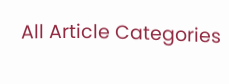All Article Categories